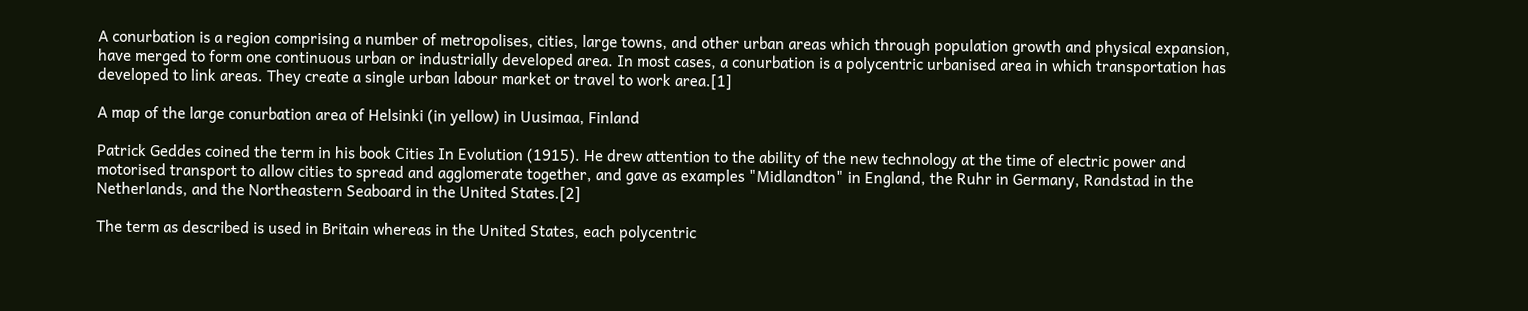A conurbation is a region comprising a number of metropolises, cities, large towns, and other urban areas which through population growth and physical expansion, have merged to form one continuous urban or industrially developed area. In most cases, a conurbation is a polycentric urbanised area in which transportation has developed to link areas. They create a single urban labour market or travel to work area.[1]

A map of the large conurbation area of Helsinki (in yellow) in Uusimaa, Finland

Patrick Geddes coined the term in his book Cities In Evolution (1915). He drew attention to the ability of the new technology at the time of electric power and motorised transport to allow cities to spread and agglomerate together, and gave as examples "Midlandton" in England, the Ruhr in Germany, Randstad in the Netherlands, and the Northeastern Seaboard in the United States.[2]

The term as described is used in Britain whereas in the United States, each polycentric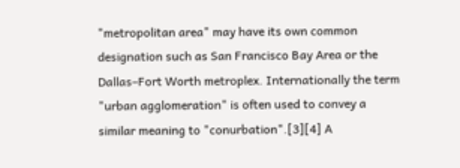"metropolitan area" may have its own common designation such as San Francisco Bay Area or the Dallas–Fort Worth metroplex. Internationally the term "urban agglomeration" is often used to convey a similar meaning to "conurbation".[3][4] A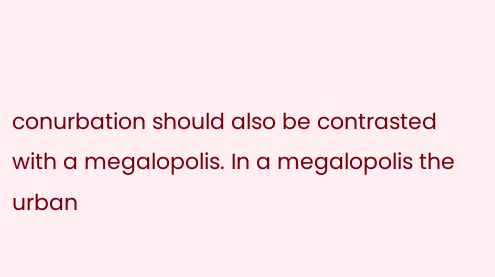conurbation should also be contrasted with a megalopolis. In a megalopolis the urban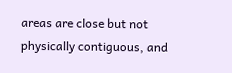areas are close but not physically contiguous, and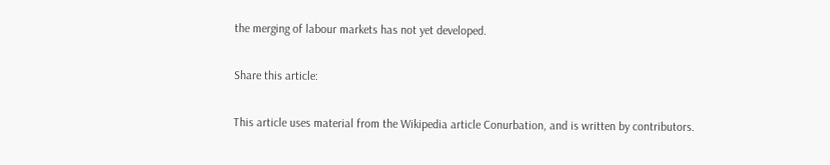the merging of labour markets has not yet developed.

Share this article:

This article uses material from the Wikipedia article Conurbation, and is written by contributors.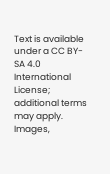Text is available under a CC BY-SA 4.0 International License; additional terms may apply. Images,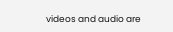videos and audio are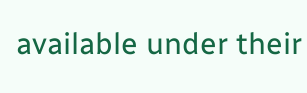available under their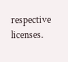respective licenses.